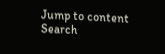Jump to content
Search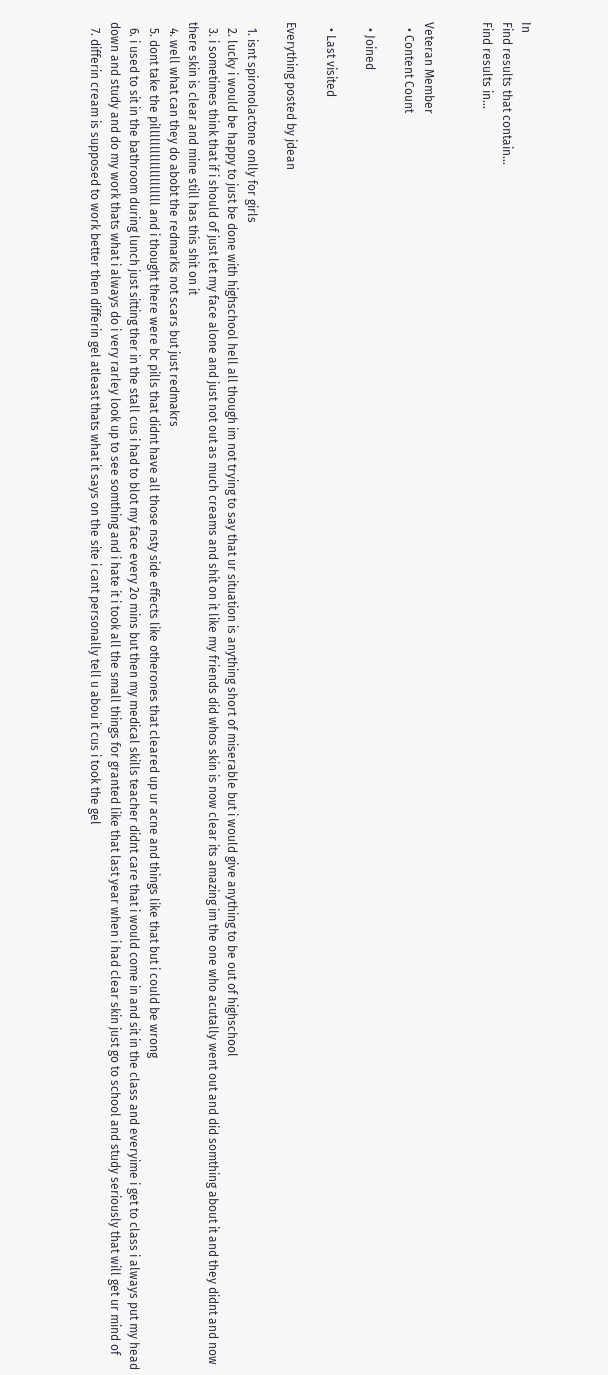In
Find results that contain...
Find results in...


Veteran Member
  • Content Count

  • Joined

  • Last visited

Everything posted by jdean

  1. isnt spironolactone onlly for girls
  2. lucky i would be happy to just be done with highschool hell all though im not trying to say that ur situation is anything short of miserable but i would give anything to be out of highschool
  3. i sometimes think that if i should of just let my face alone and just not out as much creams and shit on it like my friends did whos skin is now clear its amazing im the one who acutally went out and did somthing about it and they didnt and now there skin is clear and mine still has this shit on it
  4. well what can they do abobt the redmarks not scars but just redmakrs
  5. dont take the pillllllllllllllllllll and i thought there were bc pills that didnt have all those nsty side effects like otherones that cleared up ur acne and things like that but i could be wrong
  6. i used to sit in the bathroom during lunch just sitting ther in the stall cus i had to blot my face every 2o mins but then my medical skills teacher didnt care that i would come in and sit in the class and everyime i get to class i always put my head down and study and do my work thats what i always do i very rarley look up to see somthing and i hate it i took all the small things for granted like that last year when i had clear skin just go to school and study seriously that will get ur mind of
  7. differin cream is supposed to work better then differin gel atleast thats what it says on the site i cant personally tell u abou it cus i took the gel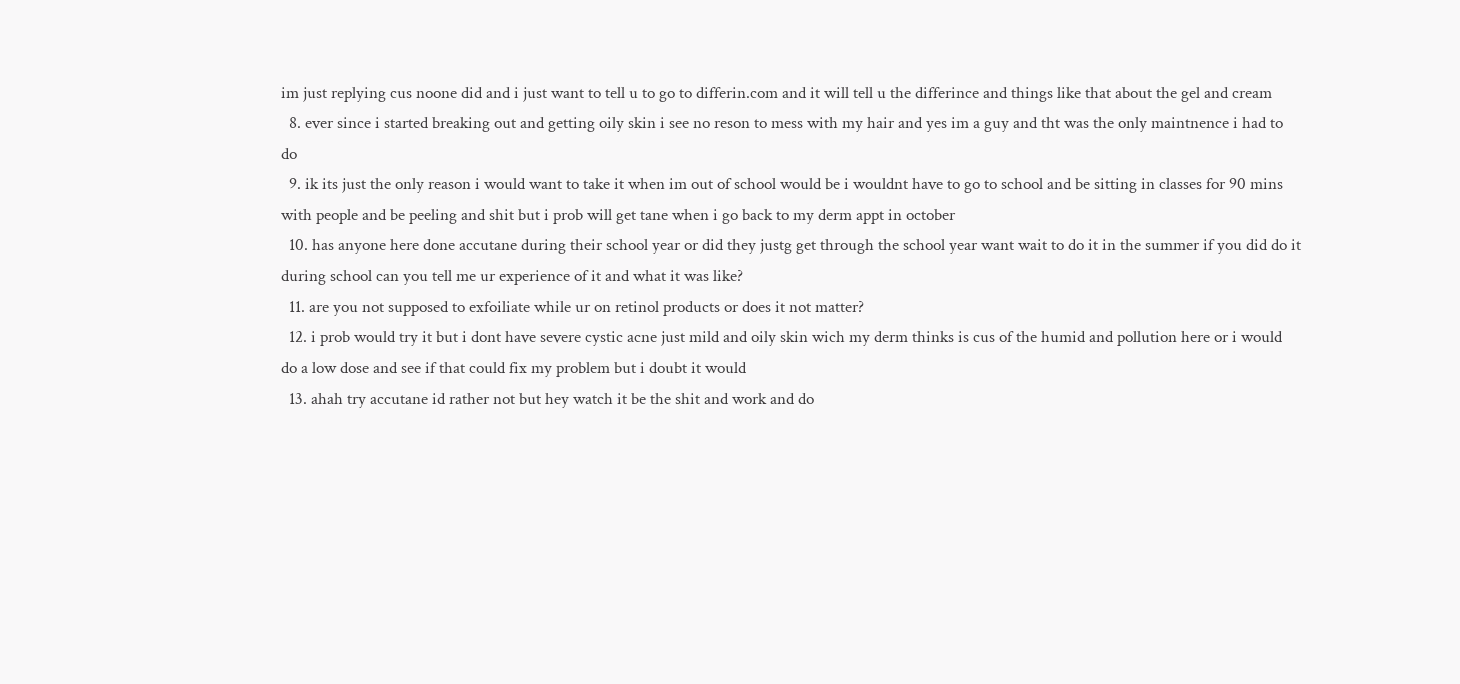im just replying cus noone did and i just want to tell u to go to differin.com and it will tell u the differince and things like that about the gel and cream
  8. ever since i started breaking out and getting oily skin i see no reson to mess with my hair and yes im a guy and tht was the only maintnence i had to do
  9. ik its just the only reason i would want to take it when im out of school would be i wouldnt have to go to school and be sitting in classes for 90 mins with people and be peeling and shit but i prob will get tane when i go back to my derm appt in october
  10. has anyone here done accutane during their school year or did they justg get through the school year want wait to do it in the summer if you did do it during school can you tell me ur experience of it and what it was like?
  11. are you not supposed to exfoiliate while ur on retinol products or does it not matter?
  12. i prob would try it but i dont have severe cystic acne just mild and oily skin wich my derm thinks is cus of the humid and pollution here or i would do a low dose and see if that could fix my problem but i doubt it would
  13. ahah try accutane id rather not but hey watch it be the shit and work and do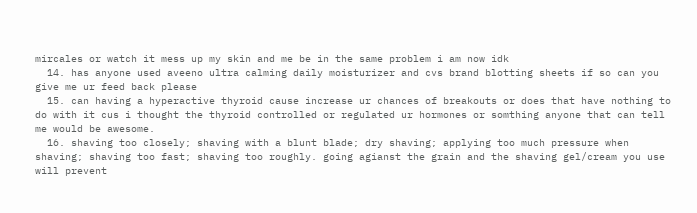mircales or watch it mess up my skin and me be in the same problem i am now idk
  14. has anyone used aveeno ultra calming daily moisturizer and cvs brand blotting sheets if so can you give me ur feed back please
  15. can having a hyperactive thyroid cause increase ur chances of breakouts or does that have nothing to do with it cus i thought the thyroid controlled or regulated ur hormones or somthing anyone that can tell me would be awesome.
  16. shaving too closely; shaving with a blunt blade; dry shaving; applying too much pressure when shaving; shaving too fast; shaving too roughly. going agianst the grain and the shaving gel/cream you use will prevent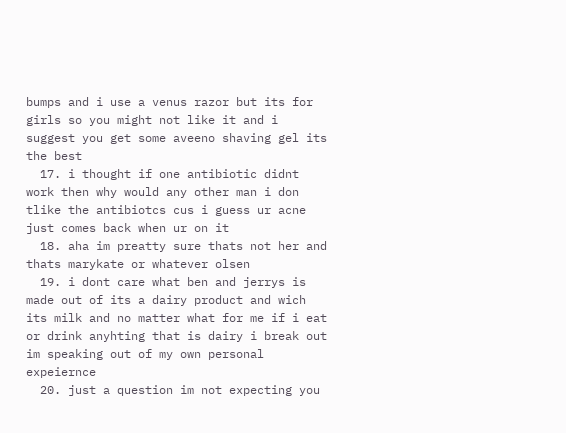bumps and i use a venus razor but its for girls so you might not like it and i suggest you get some aveeno shaving gel its the best
  17. i thought if one antibiotic didnt work then why would any other man i don tlike the antibiotcs cus i guess ur acne just comes back when ur on it
  18. aha im preatty sure thats not her and thats marykate or whatever olsen
  19. i dont care what ben and jerrys is made out of its a dairy product and wich its milk and no matter what for me if i eat or drink anyhting that is dairy i break out im speaking out of my own personal expeiernce
  20. just a question im not expecting you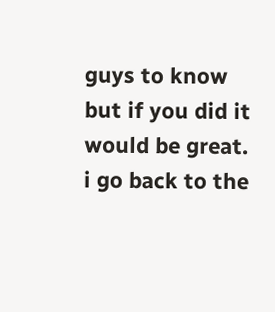guys to know but if you did it would be great. i go back to the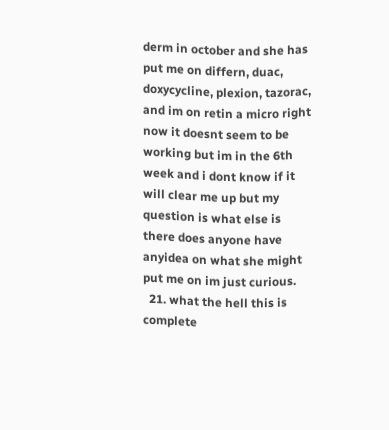derm in october and she has put me on differn, duac, doxycycline, plexion, tazorac, and im on retin a micro right now it doesnt seem to be working but im in the 6th week and i dont know if it will clear me up but my question is what else is there does anyone have anyidea on what she might put me on im just curious.
  21. what the hell this is complete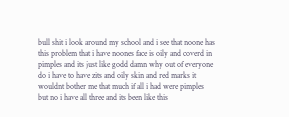bull shit i look around my school and i see that noone has this problem that i have noones face is oily and coverd in pimples and its just like godd damn why out of everyone do i have to have zits and oily skin and red marks it wouldnt bother me that much if all i had were pimples but no i have all three and its been like this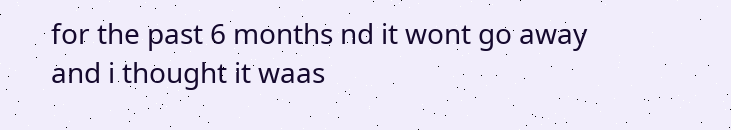for the past 6 months nd it wont go away and i thought it waas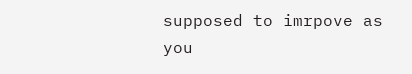supposed to imrpove as you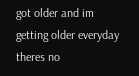got older and im getting older everyday theres no